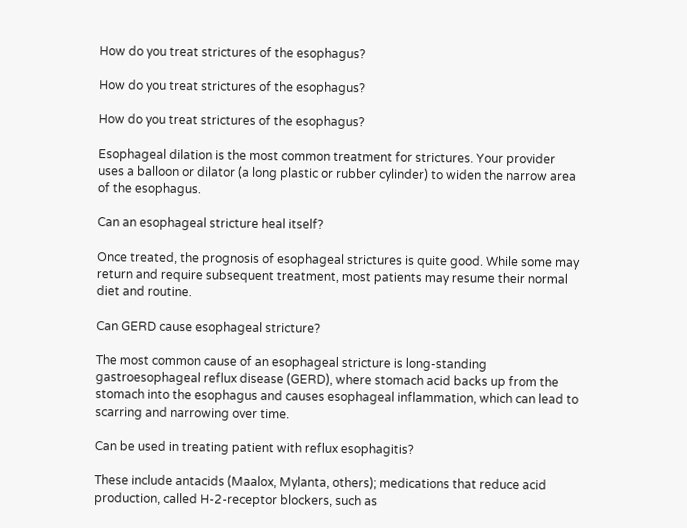How do you treat strictures of the esophagus?

How do you treat strictures of the esophagus?

How do you treat strictures of the esophagus?

Esophageal dilation is the most common treatment for strictures. Your provider uses a balloon or dilator (a long plastic or rubber cylinder) to widen the narrow area of the esophagus.

Can an esophageal stricture heal itself?

Once treated, the prognosis of esophageal strictures is quite good. While some may return and require subsequent treatment, most patients may resume their normal diet and routine.

Can GERD cause esophageal stricture?

The most common cause of an esophageal stricture is long-standing gastroesophageal reflux disease (GERD), where stomach acid backs up from the stomach into the esophagus and causes esophageal inflammation, which can lead to scarring and narrowing over time.

Can be used in treating patient with reflux esophagitis?

These include antacids (Maalox, Mylanta, others); medications that reduce acid production, called H-2-receptor blockers, such as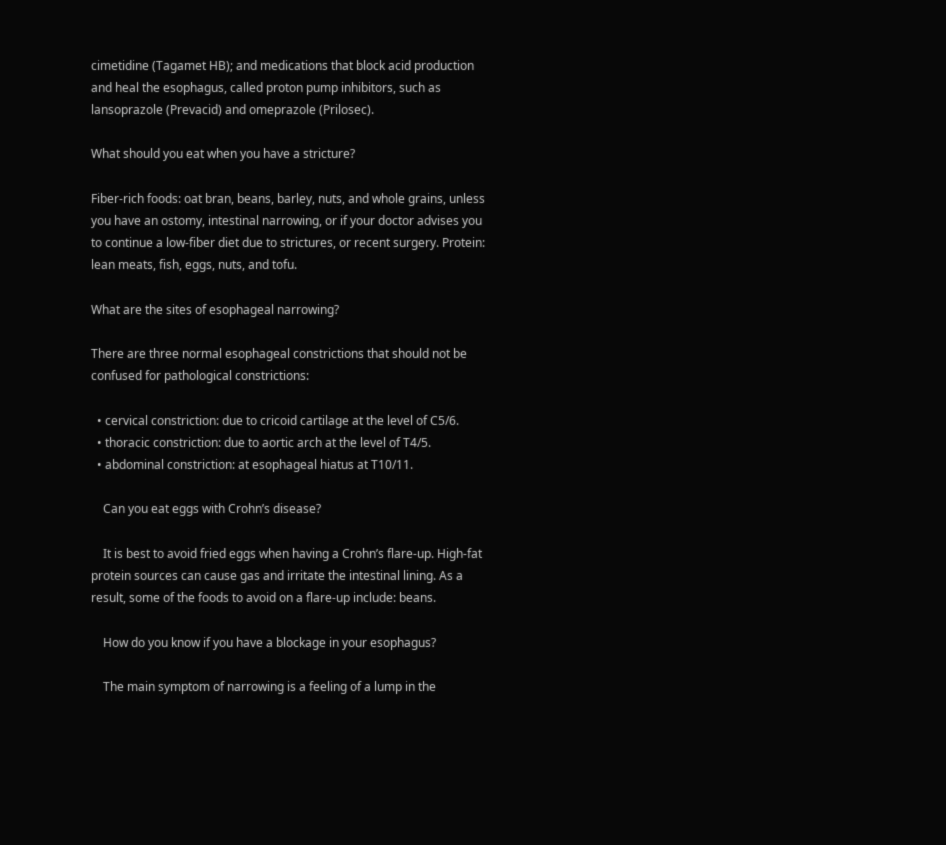cimetidine (Tagamet HB); and medications that block acid production and heal the esophagus, called proton pump inhibitors, such as lansoprazole (Prevacid) and omeprazole (Prilosec).

What should you eat when you have a stricture?

Fiber-rich foods: oat bran, beans, barley, nuts, and whole grains, unless you have an ostomy, intestinal narrowing, or if your doctor advises you to continue a low-fiber diet due to strictures, or recent surgery. Protein: lean meats, fish, eggs, nuts, and tofu.

What are the sites of esophageal narrowing?

There are three normal esophageal constrictions that should not be confused for pathological constrictions:

  • cervical constriction: due to cricoid cartilage at the level of C5/6.
  • thoracic constriction: due to aortic arch at the level of T4/5.
  • abdominal constriction: at esophageal hiatus at T10/11.

    Can you eat eggs with Crohn’s disease?

    It is best to avoid fried eggs when having a Crohn’s flare-up. High-fat protein sources can cause gas and irritate the intestinal lining. As a result, some of the foods to avoid on a flare-up include: beans.

    How do you know if you have a blockage in your esophagus?

    The main symptom of narrowing is a feeling of a lump in the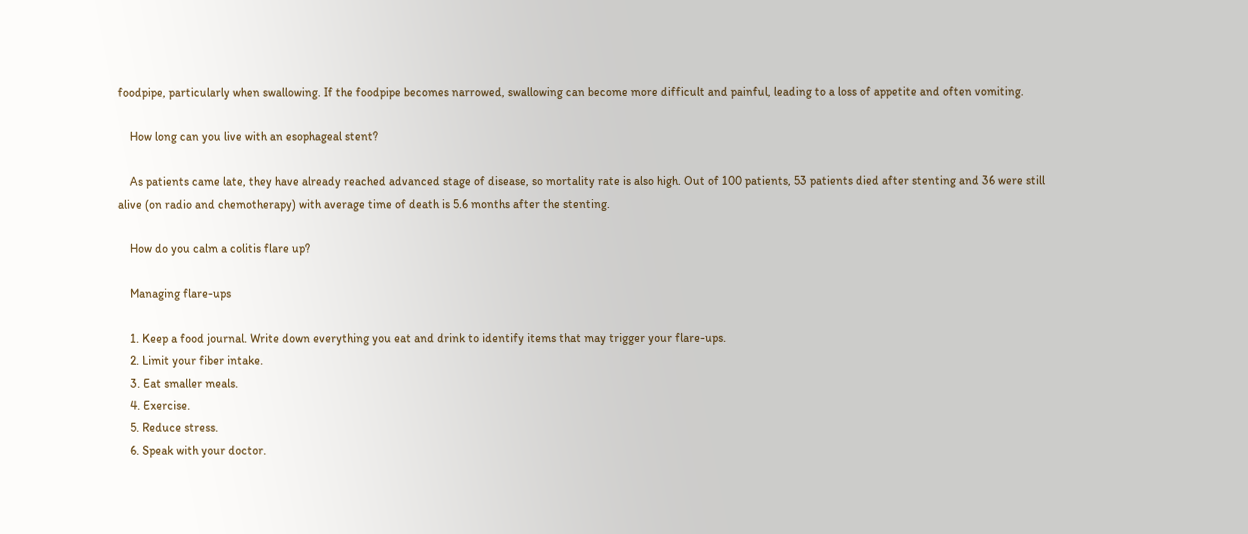foodpipe, particularly when swallowing. If the foodpipe becomes narrowed, swallowing can become more difficult and painful, leading to a loss of appetite and often vomiting.

    How long can you live with an esophageal stent?

    As patients came late, they have already reached advanced stage of disease, so mortality rate is also high. Out of 100 patients, 53 patients died after stenting and 36 were still alive (on radio and chemotherapy) with average time of death is 5.6 months after the stenting.

    How do you calm a colitis flare up?

    Managing flare-ups

    1. Keep a food journal. Write down everything you eat and drink to identify items that may trigger your flare-ups.
    2. Limit your fiber intake.
    3. Eat smaller meals.
    4. Exercise.
    5. Reduce stress.
    6. Speak with your doctor.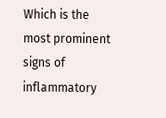Which is the most prominent signs of inflammatory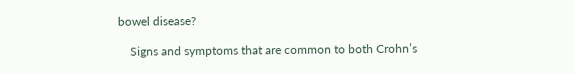bowel disease?

    Signs and symptoms that are common to both Crohn’s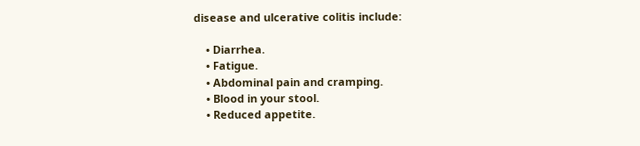disease and ulcerative colitis include:

    • Diarrhea.
    • Fatigue.
    • Abdominal pain and cramping.
    • Blood in your stool.
    • Reduced appetite.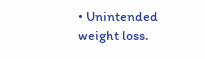• Unintended weight loss.